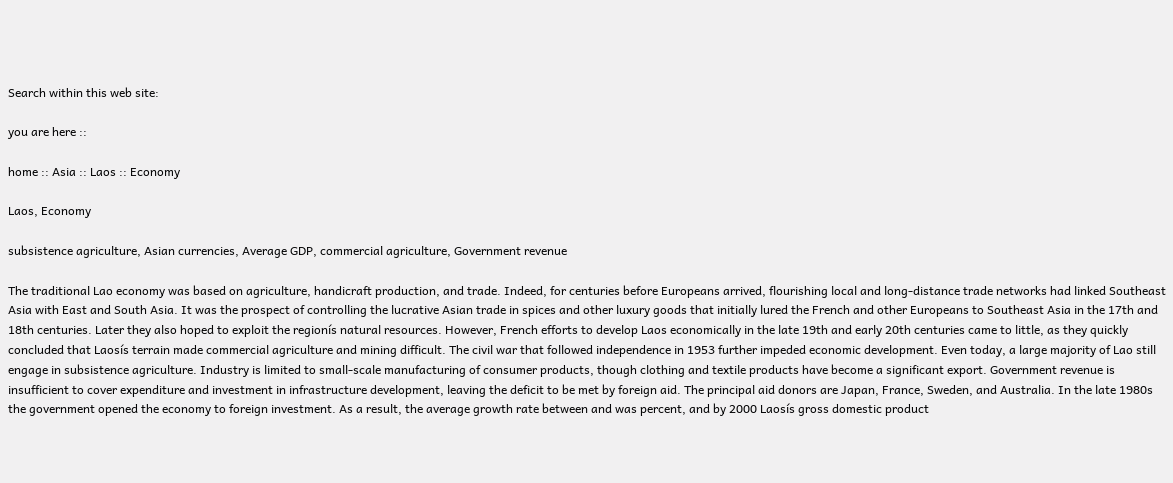Search within this web site:

you are here ::

home :: Asia :: Laos :: Economy

Laos, Economy

subsistence agriculture, Asian currencies, Average GDP, commercial agriculture, Government revenue

The traditional Lao economy was based on agriculture, handicraft production, and trade. Indeed, for centuries before Europeans arrived, flourishing local and long-distance trade networks had linked Southeast Asia with East and South Asia. It was the prospect of controlling the lucrative Asian trade in spices and other luxury goods that initially lured the French and other Europeans to Southeast Asia in the 17th and 18th centuries. Later they also hoped to exploit the regionís natural resources. However, French efforts to develop Laos economically in the late 19th and early 20th centuries came to little, as they quickly concluded that Laosís terrain made commercial agriculture and mining difficult. The civil war that followed independence in 1953 further impeded economic development. Even today, a large majority of Lao still engage in subsistence agriculture. Industry is limited to small-scale manufacturing of consumer products, though clothing and textile products have become a significant export. Government revenue is insufficient to cover expenditure and investment in infrastructure development, leaving the deficit to be met by foreign aid. The principal aid donors are Japan, France, Sweden, and Australia. In the late 1980s the government opened the economy to foreign investment. As a result, the average growth rate between and was percent, and by 2000 Laosís gross domestic product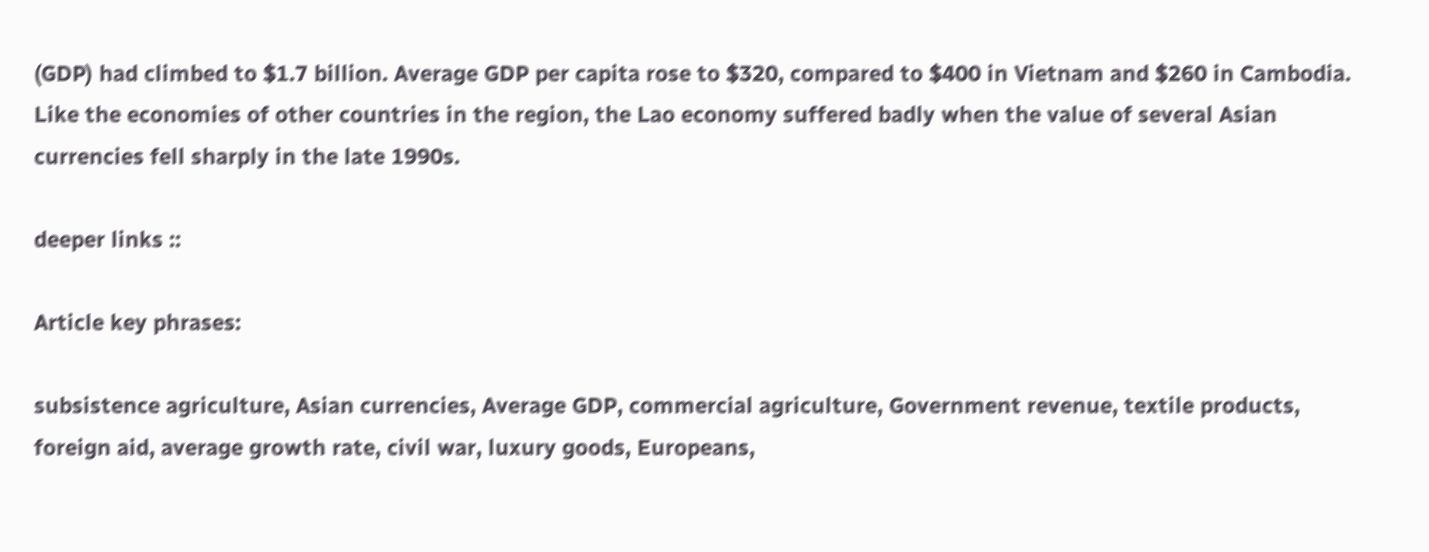(GDP) had climbed to $1.7 billion. Average GDP per capita rose to $320, compared to $400 in Vietnam and $260 in Cambodia. Like the economies of other countries in the region, the Lao economy suffered badly when the value of several Asian currencies fell sharply in the late 1990s.

deeper links ::

Article key phrases:

subsistence agriculture, Asian currencies, Average GDP, commercial agriculture, Government revenue, textile products, foreign aid, average growth rate, civil war, luxury goods, Europeans,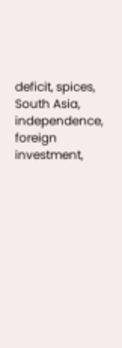deficit, spices, South Asia, independence, foreign investment,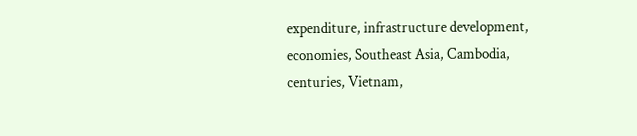expenditure, infrastructure development, economies, Southeast Asia, Cambodia, centuries, Vietnam,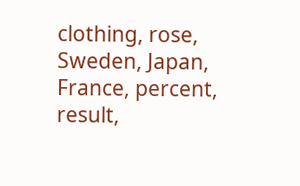clothing, rose, Sweden, Japan, France, percent, result,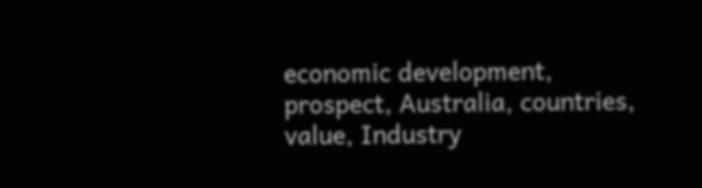economic development, prospect, Australia, countries, value, Industry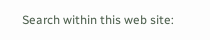Search within this web site: